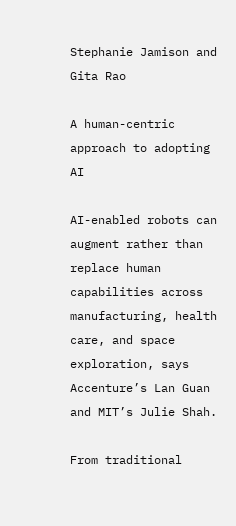Stephanie Jamison and Gita Rao

A human-centric approach to adopting AI

AI-enabled robots can augment rather than replace human capabilities across manufacturing, health care, and space exploration, says Accenture’s Lan Guan and MIT’s Julie Shah.

From traditional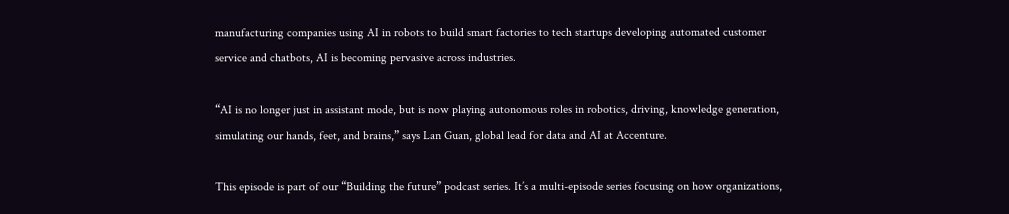manufacturing companies using AI in robots to build smart factories to tech startups developing automated customer service and chatbots, AI is becoming pervasive across industries.

“AI is no longer just in assistant mode, but is now playing autonomous roles in robotics, driving, knowledge generation, simulating our hands, feet, and brains,” says Lan Guan, global lead for data and AI at Accenture.

This episode is part of our “Building the future” podcast series. It’s a multi-episode series focusing on how organizations,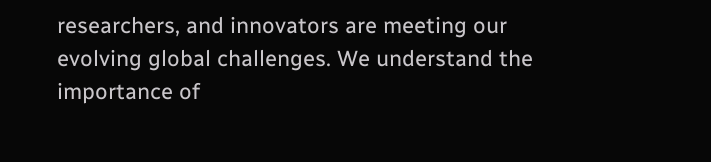researchers, and innovators are meeting our evolving global challenges. We understand the importance of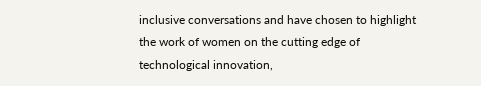inclusive conversations and have chosen to highlight the work of women on the cutting edge of technological innovation,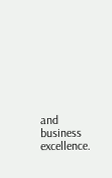and business excellence.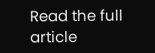Read the full article